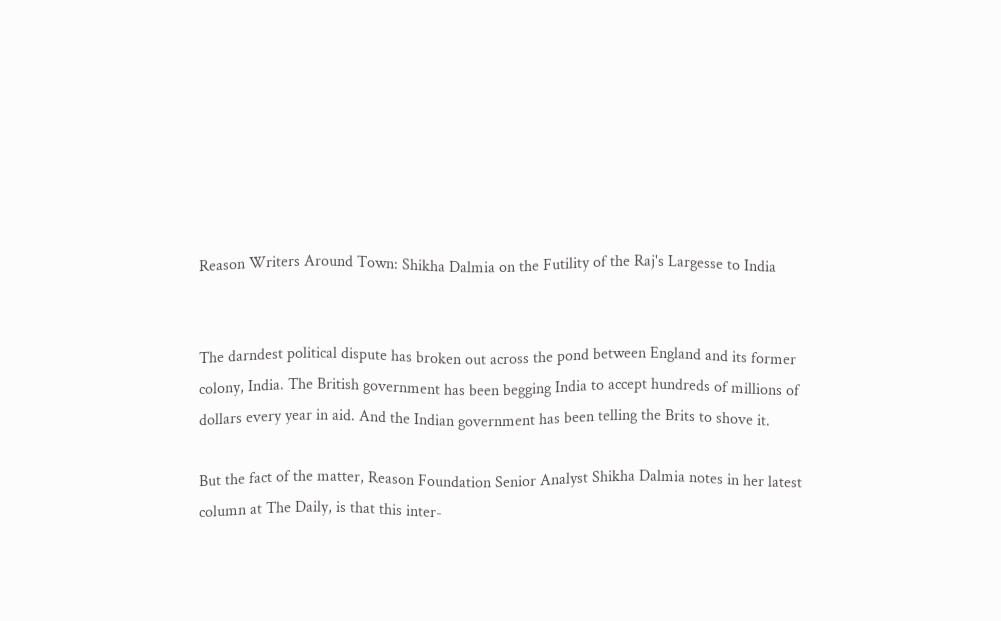Reason Writers Around Town: Shikha Dalmia on the Futility of the Raj's Largesse to India


The darndest political dispute has broken out across the pond between England and its former colony, India. The British government has been begging India to accept hundreds of millions of dollars every year in aid. And the Indian government has been telling the Brits to shove it.

But the fact of the matter, Reason Foundation Senior Analyst Shikha Dalmia notes in her latest column at The Daily, is that this inter-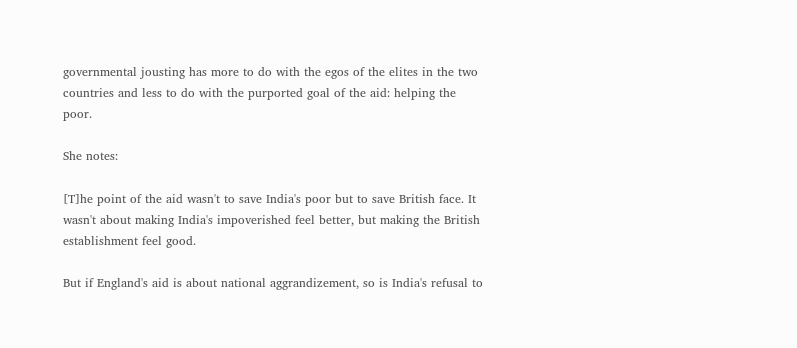governmental jousting has more to do with the egos of the elites in the two countries and less to do with the purported goal of the aid: helping the poor.

She notes:

[T]he point of the aid wasn't to save India's poor but to save British face. It wasn't about making India's impoverished feel better, but making the British establishment feel good.

But if England's aid is about national aggrandizement, so is India's refusal to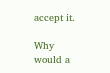accept it.

Why would a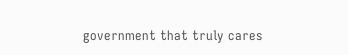government that truly cares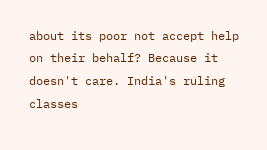about its poor not accept help on their behalf? Because it doesn't care. India's ruling classes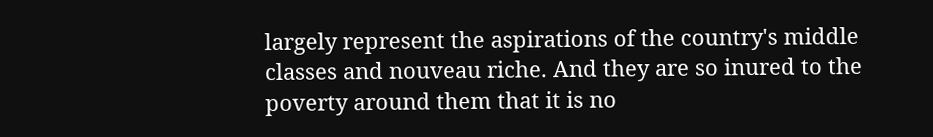largely represent the aspirations of the country's middle classes and nouveau riche. And they are so inured to the poverty around them that it is no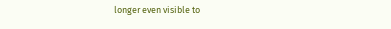longer even visible to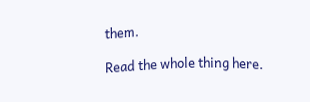them.

Read the whole thing here.